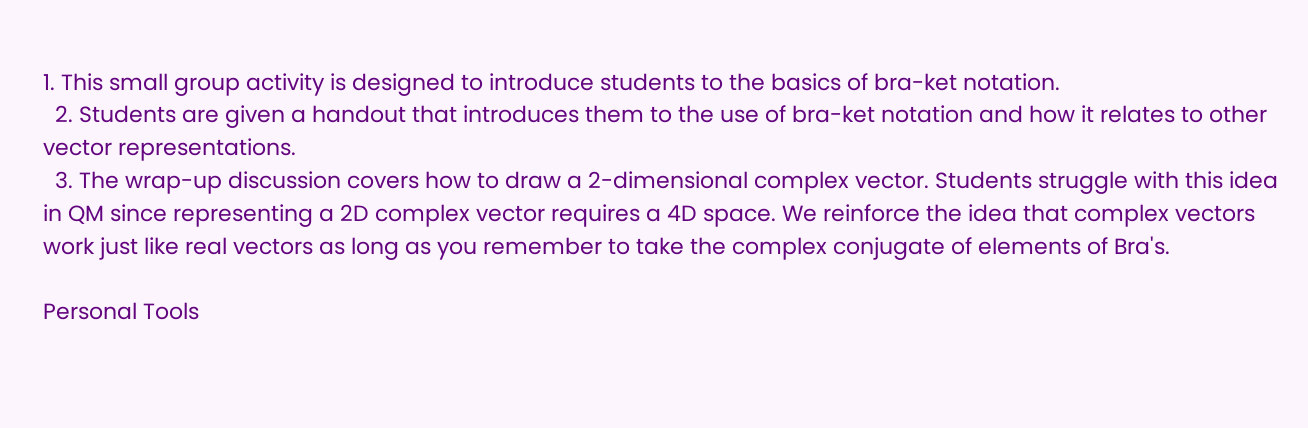1. This small group activity is designed to introduce students to the basics of bra-ket notation.
  2. Students are given a handout that introduces them to the use of bra-ket notation and how it relates to other vector representations.
  3. The wrap-up discussion covers how to draw a 2-dimensional complex vector. Students struggle with this idea in QM since representing a 2D complex vector requires a 4D space. We reinforce the idea that complex vectors work just like real vectors as long as you remember to take the complex conjugate of elements of Bra's.

Personal Tools